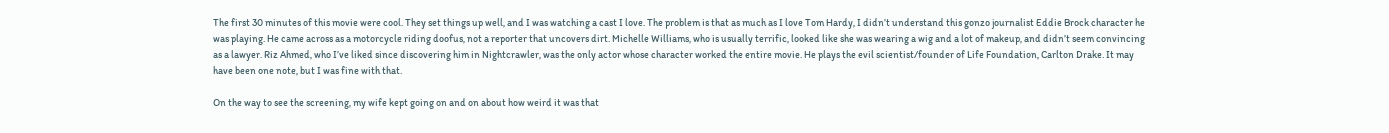The first 30 minutes of this movie were cool. They set things up well, and I was watching a cast I love. The problem is that as much as I love Tom Hardy, I didn’t understand this gonzo journalist Eddie Brock character he was playing. He came across as a motorcycle riding doofus, not a reporter that uncovers dirt. Michelle Williams, who is usually terrific, looked like she was wearing a wig and a lot of makeup, and didn’t seem convincing as a lawyer. Riz Ahmed, who I’ve liked since discovering him in Nightcrawler, was the only actor whose character worked the entire movie. He plays the evil scientist/founder of Life Foundation, Carlton Drake. It may have been one note, but I was fine with that.

On the way to see the screening, my wife kept going on and on about how weird it was that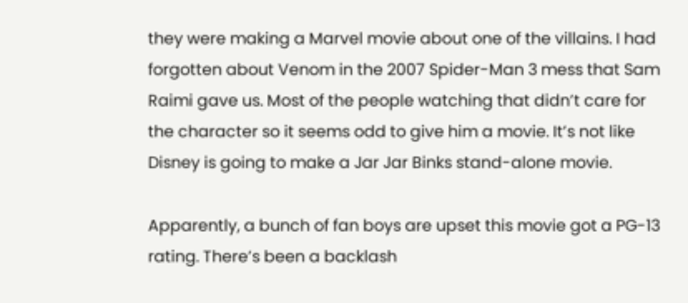they were making a Marvel movie about one of the villains. I had forgotten about Venom in the 2007 Spider-Man 3 mess that Sam Raimi gave us. Most of the people watching that didn’t care for the character so it seems odd to give him a movie. It’s not like Disney is going to make a Jar Jar Binks stand-alone movie.

Apparently, a bunch of fan boys are upset this movie got a PG-13 rating. There’s been a backlash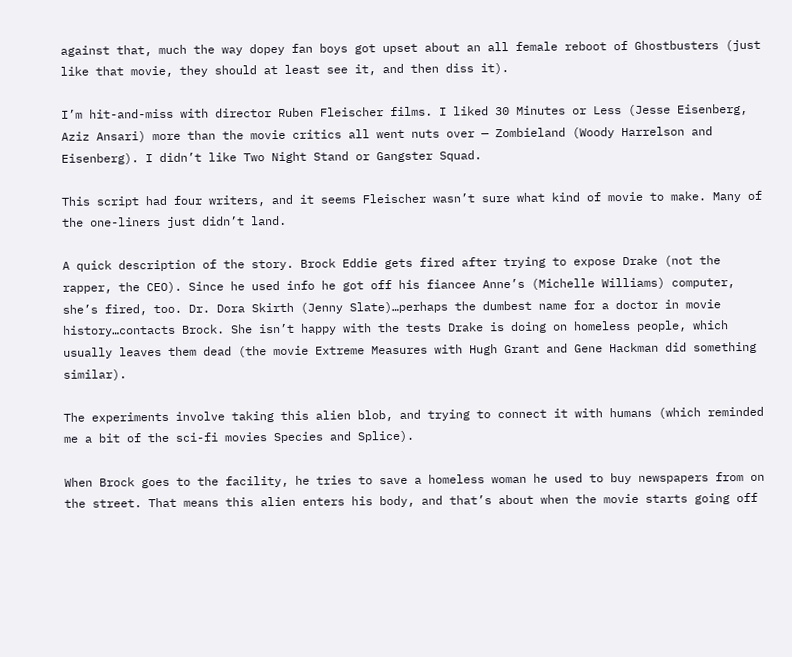against that, much the way dopey fan boys got upset about an all female reboot of Ghostbusters (just like that movie, they should at least see it, and then diss it).

I’m hit-and-miss with director Ruben Fleischer films. I liked 30 Minutes or Less (Jesse Eisenberg, Aziz Ansari) more than the movie critics all went nuts over — Zombieland (Woody Harrelson and Eisenberg). I didn’t like Two Night Stand or Gangster Squad.

This script had four writers, and it seems Fleischer wasn’t sure what kind of movie to make. Many of the one-liners just didn’t land.

A quick description of the story. Brock Eddie gets fired after trying to expose Drake (not the rapper, the CEO). Since he used info he got off his fiancee Anne’s (Michelle Williams) computer, she’s fired, too. Dr. Dora Skirth (Jenny Slate)…perhaps the dumbest name for a doctor in movie history…contacts Brock. She isn’t happy with the tests Drake is doing on homeless people, which usually leaves them dead (the movie Extreme Measures with Hugh Grant and Gene Hackman did something similar).

The experiments involve taking this alien blob, and trying to connect it with humans (which reminded me a bit of the sci-fi movies Species and Splice).

When Brock goes to the facility, he tries to save a homeless woman he used to buy newspapers from on the street. That means this alien enters his body, and that’s about when the movie starts going off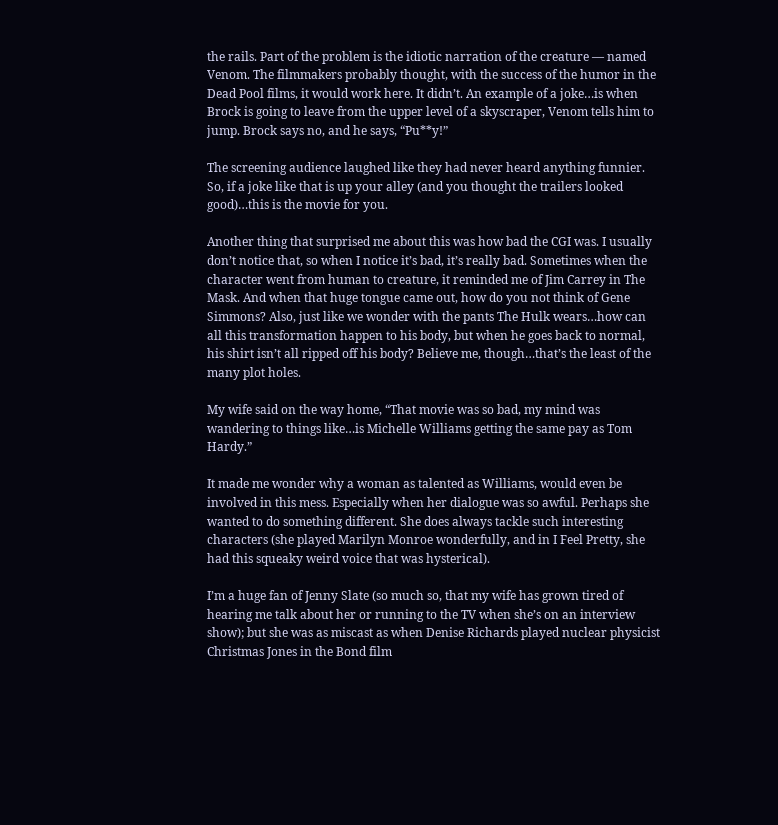the rails. Part of the problem is the idiotic narration of the creature — named Venom. The filmmakers probably thought, with the success of the humor in the Dead Pool films, it would work here. It didn’t. An example of a joke…is when Brock is going to leave from the upper level of a skyscraper, Venom tells him to jump. Brock says no, and he says, “Pu**y!”

The screening audience laughed like they had never heard anything funnier. So, if a joke like that is up your alley (and you thought the trailers looked good)…this is the movie for you.

Another thing that surprised me about this was how bad the CGI was. I usually don’t notice that, so when I notice it’s bad, it’s really bad. Sometimes when the character went from human to creature, it reminded me of Jim Carrey in The Mask. And when that huge tongue came out, how do you not think of Gene Simmons? Also, just like we wonder with the pants The Hulk wears…how can all this transformation happen to his body, but when he goes back to normal, his shirt isn’t all ripped off his body? Believe me, though…that’s the least of the many plot holes.

My wife said on the way home, “That movie was so bad, my mind was wandering to things like…is Michelle Williams getting the same pay as Tom Hardy.”

It made me wonder why a woman as talented as Williams, would even be involved in this mess. Especially when her dialogue was so awful. Perhaps she wanted to do something different. She does always tackle such interesting characters (she played Marilyn Monroe wonderfully, and in I Feel Pretty, she had this squeaky weird voice that was hysterical).

I’m a huge fan of Jenny Slate (so much so, that my wife has grown tired of hearing me talk about her or running to the TV when she’s on an interview show); but she was as miscast as when Denise Richards played nuclear physicist Christmas Jones in the Bond film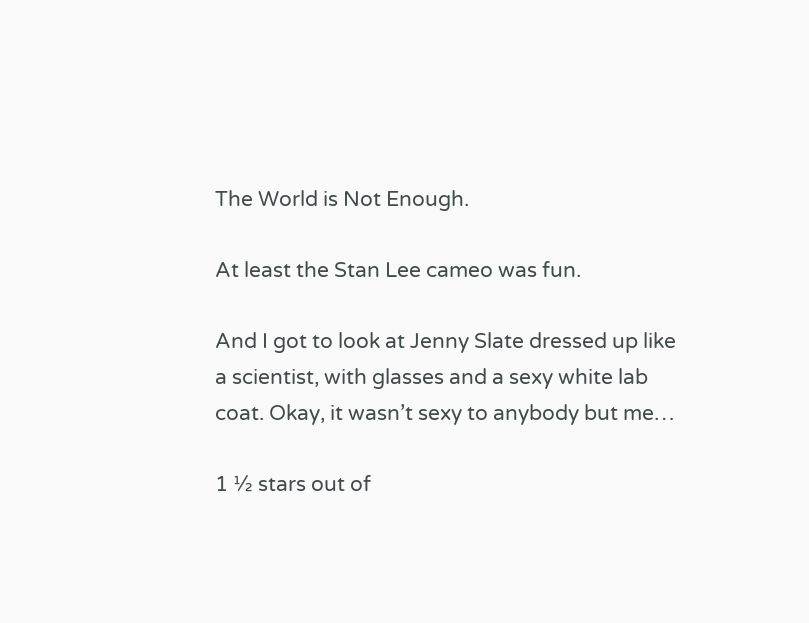The World is Not Enough.

At least the Stan Lee cameo was fun.

And I got to look at Jenny Slate dressed up like a scientist, with glasses and a sexy white lab coat. Okay, it wasn’t sexy to anybody but me…

1 ½ stars out of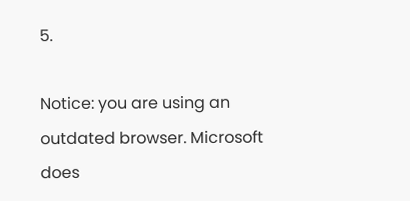5.

Notice: you are using an outdated browser. Microsoft does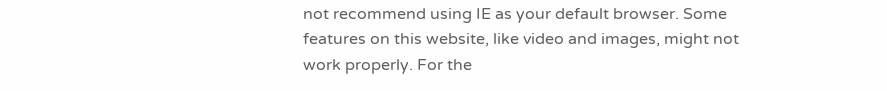not recommend using IE as your default browser. Some features on this website, like video and images, might not work properly. For the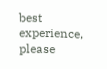best experience, please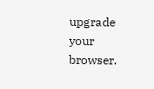upgrade your browser.